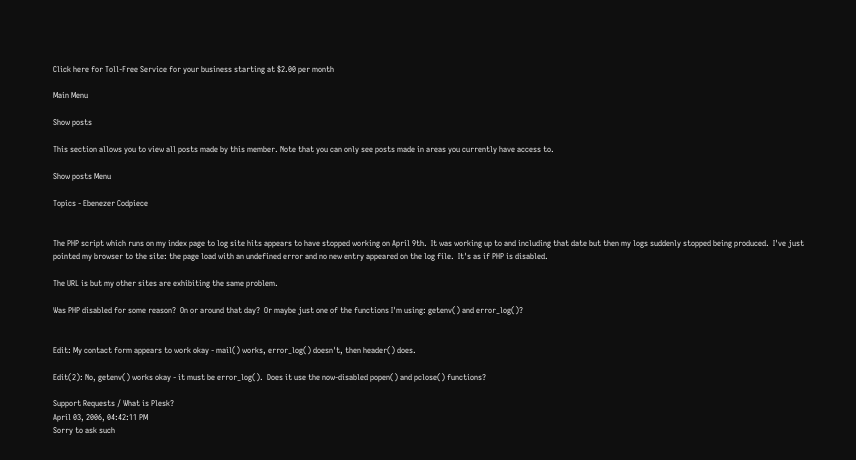Click here for Toll-Free Service for your business starting at $2.00 per month

Main Menu

Show posts

This section allows you to view all posts made by this member. Note that you can only see posts made in areas you currently have access to.

Show posts Menu

Topics - Ebenezer Codpiece


The PHP script which runs on my index page to log site hits appears to have stopped working on April 9th.  It was working up to and including that date but then my logs suddenly stopped being produced.  I've just pointed my browser to the site: the page load with an undefined error and no new entry appeared on the log file.  It's as if PHP is disabled.

The URL is but my other sites are exhibiting the same problem.

Was PHP disabled for some reason?  On or around that day?  Or maybe just one of the functions I'm using: getenv() and error_log()?


Edit: My contact form appears to work okay - mail() works, error_log() doesn't, then header() does.

Edit(2): No, getenv() works okay - it must be error_log().  Does it use the now-disabled popen() and pclose() functions?

Support Requests / What is Plesk?
April 03, 2006, 04:42:11 PM
Sorry to ask such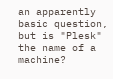an apparently basic question, but is "Plesk" the name of a machine?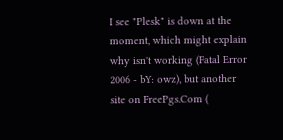I see "Plesk" is down at the moment, which might explain why isn't working (Fatal Error 2006 - bY: owz), but another site on FreePgs.Com (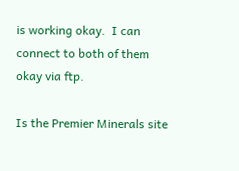is working okay.  I can connect to both of them okay via ftp.

Is the Premier Minerals site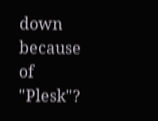down because of "Plesk"?